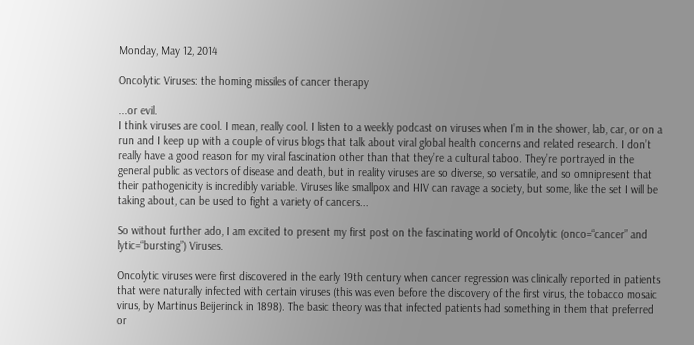Monday, May 12, 2014

Oncolytic Viruses: the homing missiles of cancer therapy

...or evil.
I think viruses are cool. I mean, really cool. I listen to a weekly podcast on viruses when I’m in the shower, lab, car, or on a run and I keep up with a couple of virus blogs that talk about viral global health concerns and related research. I don’t really have a good reason for my viral fascination other than that they’re a cultural taboo. They’re portrayed in the general public as vectors of disease and death, but in reality viruses are so diverse, so versatile, and so omnipresent that their pathogenicity is incredibly variable. Viruses like smallpox and HIV can ravage a society, but some, like the set I will be taking about, can be used to fight a variety of cancers...

So without further ado, I am excited to present my first post on the fascinating world of Oncolytic (onco=“cancer” and lytic=“bursting”) Viruses.

Oncolytic viruses were first discovered in the early 19th century when cancer regression was clinically reported in patients that were naturally infected with certain viruses (this was even before the discovery of the first virus, the tobacco mosaic virus, by Martinus Beijerinck in 1898). The basic theory was that infected patients had something in them that preferred or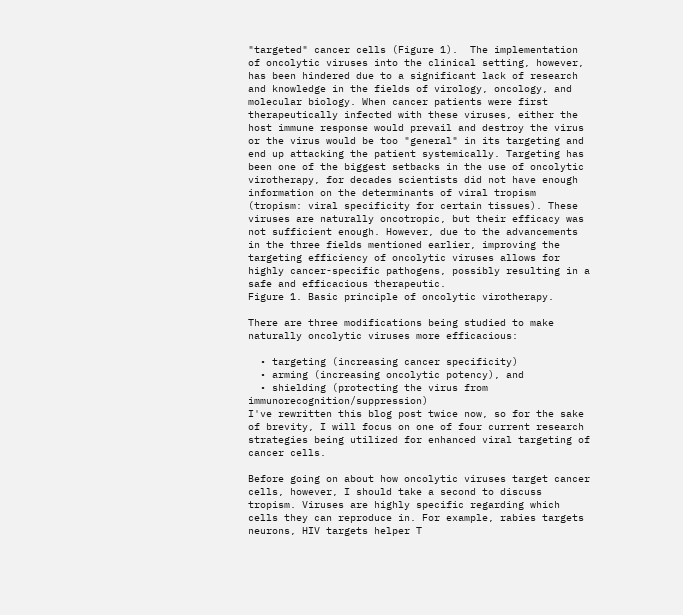"targeted" cancer cells (Figure 1).  The implementation of oncolytic viruses into the clinical setting, however, has been hindered due to a significant lack of research and knowledge in the fields of virology, oncology, and molecular biology. When cancer patients were first therapeutically infected with these viruses, either the host immune response would prevail and destroy the virus or the virus would be too "general" in its targeting and end up attacking the patient systemically. Targeting has been one of the biggest setbacks in the use of oncolytic virotherapy, for decades scientists did not have enough information on the determinants of viral tropism (tropism: viral specificity for certain tissues). These viruses are naturally oncotropic, but their efficacy was not sufficient enough. However, due to the advancements in the three fields mentioned earlier, improving the targeting efficiency of oncolytic viruses allows for highly cancer-specific pathogens, possibly resulting in a safe and efficacious therapeutic.
Figure 1. Basic principle of oncolytic virotherapy.

There are three modifications being studied to make naturally oncolytic viruses more efficacious:

  • targeting (increasing cancer specificity)
  • arming (increasing oncolytic potency), and
  • shielding (protecting the virus from immunorecognition/suppression)
I've rewritten this blog post twice now, so for the sake of brevity, I will focus on one of four current research strategies being utilized for enhanced viral targeting of cancer cells.

Before going on about how oncolytic viruses target cancer cells, however, I should take a second to discuss tropism. Viruses are highly specific regarding which cells they can reproduce in. For example, rabies targets neurons, HIV targets helper T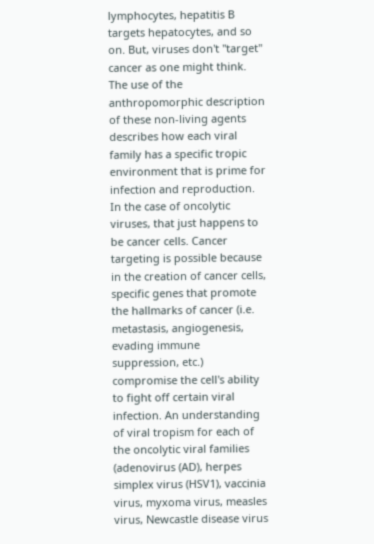lymphocytes, hepatitis B targets hepatocytes, and so on. But, viruses don't "target" cancer as one might think. The use of the anthropomorphic description of these non-living agents describes how each viral family has a specific tropic environment that is prime for infection and reproduction. In the case of oncolytic viruses, that just happens to be cancer cells. Cancer targeting is possible because in the creation of cancer cells, specific genes that promote the hallmarks of cancer (i.e. metastasis, angiogenesis, evading immune suppression, etc.) compromise the cell's ability to fight off certain viral infection. An understanding of viral tropism for each of the oncolytic viral families (adenovirus (AD), herpes simplex virus (HSV1), vaccinia virus, myxoma virus, measles virus, Newcastle disease virus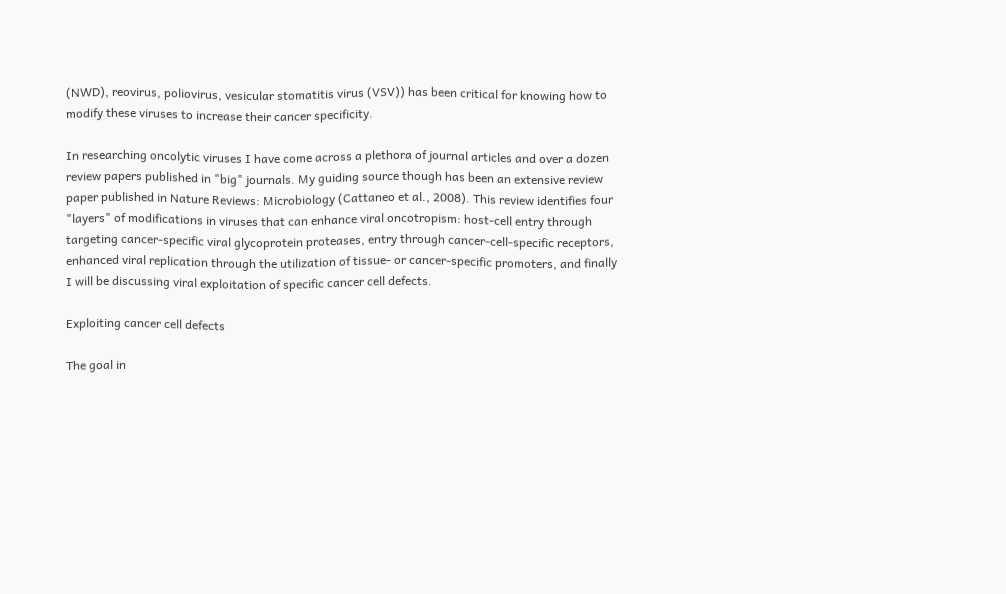(NWD), reovirus, poliovirus, vesicular stomatitis virus (VSV)) has been critical for knowing how to modify these viruses to increase their cancer specificity.

In researching oncolytic viruses I have come across a plethora of journal articles and over a dozen review papers published in "big" journals. My guiding source though has been an extensive review paper published in Nature Reviews: Microbiology (Cattaneo et al., 2008). This review identifies four "layers" of modifications in viruses that can enhance viral oncotropism: host-cell entry through targeting cancer-specific viral glycoprotein proteases, entry through cancer-cell-specific receptors, enhanced viral replication through the utilization of tissue- or cancer-specific promoters, and finally I will be discussing viral exploitation of specific cancer cell defects.

Exploiting cancer cell defects

The goal in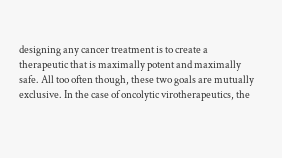designing any cancer treatment is to create a therapeutic that is maximally potent and maximally safe. All too often though, these two goals are mutually exclusive. In the case of oncolytic virotherapeutics, the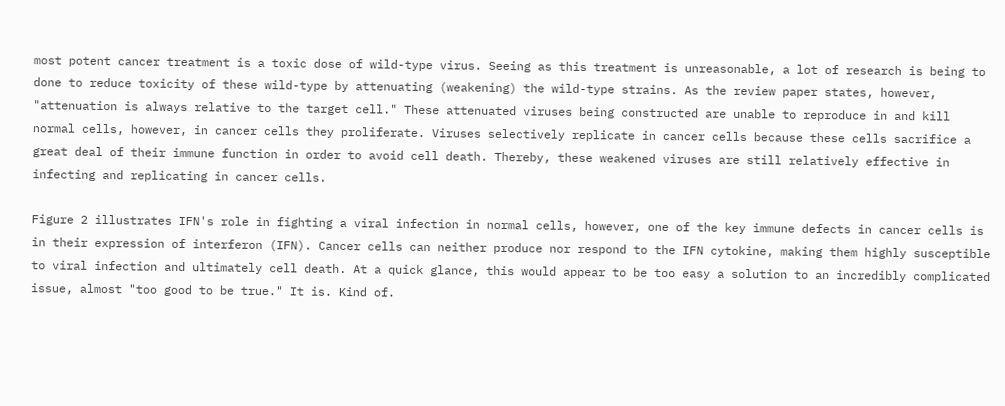most potent cancer treatment is a toxic dose of wild-type virus. Seeing as this treatment is unreasonable, a lot of research is being to done to reduce toxicity of these wild-type by attenuating (weakening) the wild-type strains. As the review paper states, however, "attenuation is always relative to the target cell." These attenuated viruses being constructed are unable to reproduce in and kill normal cells, however, in cancer cells they proliferate. Viruses selectively replicate in cancer cells because these cells sacrifice a great deal of their immune function in order to avoid cell death. Thereby, these weakened viruses are still relatively effective in infecting and replicating in cancer cells.

Figure 2 illustrates IFN's role in fighting a viral infection in normal cells, however, one of the key immune defects in cancer cells is in their expression of interferon (IFN). Cancer cells can neither produce nor respond to the IFN cytokine, making them highly susceptible to viral infection and ultimately cell death. At a quick glance, this would appear to be too easy a solution to an incredibly complicated issue, almost "too good to be true." It is. Kind of.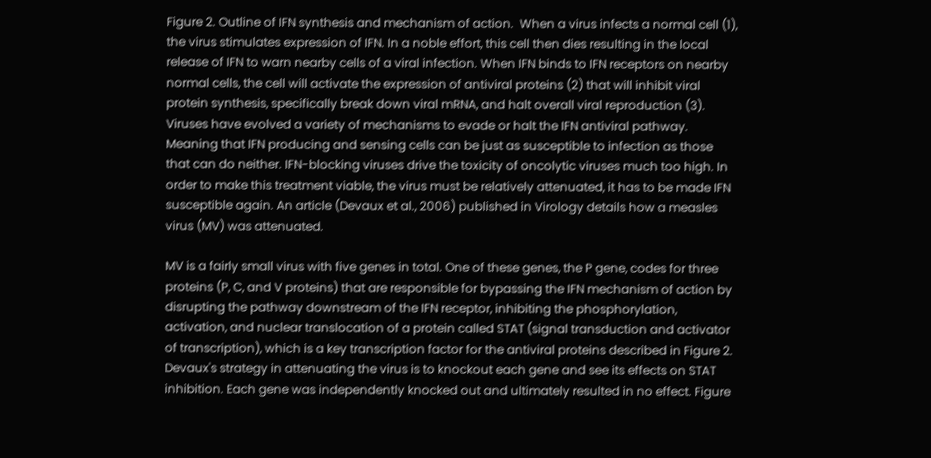Figure 2. Outline of IFN synthesis and mechanism of action.  When a virus infects a normal cell (1), the virus stimulates expression of IFN. In a noble effort, this cell then dies resulting in the local release of IFN to warn nearby cells of a viral infection. When IFN binds to IFN receptors on nearby normal cells, the cell will activate the expression of antiviral proteins (2) that will inhibit viral protein synthesis, specifically break down viral mRNA, and halt overall viral reproduction (3).
Viruses have evolved a variety of mechanisms to evade or halt the IFN antiviral pathway. Meaning that IFN producing and sensing cells can be just as susceptible to infection as those that can do neither. IFN-blocking viruses drive the toxicity of oncolytic viruses much too high. In order to make this treatment viable, the virus must be relatively attenuated, it has to be made IFN susceptible again. An article (Devaux et al., 2006) published in Virology details how a measles virus (MV) was attenuated.

MV is a fairly small virus with five genes in total. One of these genes, the P gene, codes for three proteins (P, C, and V proteins) that are responsible for bypassing the IFN mechanism of action by disrupting the pathway downstream of the IFN receptor, inhibiting the phosphorylation, activation, and nuclear translocation of a protein called STAT (signal transduction and activator of transcription), which is a key transcription factor for the antiviral proteins described in Figure 2. Devaux's strategy in attenuating the virus is to knockout each gene and see its effects on STAT inhibition. Each gene was independently knocked out and ultimately resulted in no effect. Figure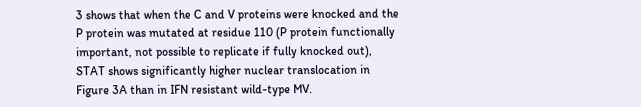3 shows that when the C and V proteins were knocked and the P protein was mutated at residue 110 (P protein functionally important, not possible to replicate if fully knocked out), STAT shows significantly higher nuclear translocation in Figure 3A than in IFN resistant wild-type MV.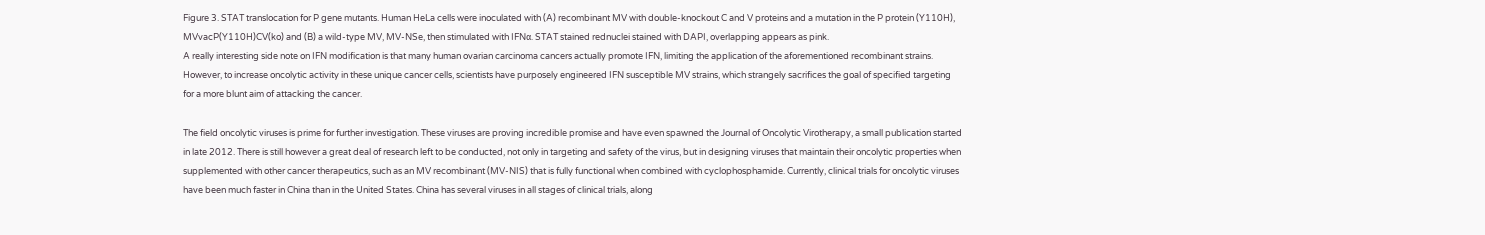Figure 3. STAT translocation for P gene mutants. Human HeLa cells were inoculated with (A) recombinant MV with double-knockout C and V proteins and a mutation in the P protein (Y110H), MVvacP(Y110H)CV(ko) and (B) a wild-type MV, MV-NSe, then stimulated with IFNα. STAT stained rednuclei stained with DAPI, overlapping appears as pink.
A really interesting side note on IFN modification is that many human ovarian carcinoma cancers actually promote IFN, limiting the application of the aforementioned recombinant strains. However, to increase oncolytic activity in these unique cancer cells, scientists have purposely engineered IFN susceptible MV strains, which strangely sacrifices the goal of specified targeting for a more blunt aim of attacking the cancer.

The field oncolytic viruses is prime for further investigation. These viruses are proving incredible promise and have even spawned the Journal of Oncolytic Virotherapy, a small publication started in late 2012. There is still however a great deal of research left to be conducted, not only in targeting and safety of the virus, but in designing viruses that maintain their oncolytic properties when supplemented with other cancer therapeutics, such as an MV recombinant (MV-NIS) that is fully functional when combined with cyclophosphamide. Currently, clinical trials for oncolytic viruses have been much faster in China than in the United States. China has several viruses in all stages of clinical trials, along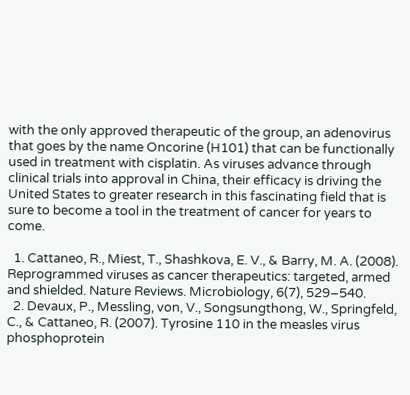with the only approved therapeutic of the group, an adenovirus that goes by the name Oncorine (H101) that can be functionally used in treatment with cisplatin. As viruses advance through clinical trials into approval in China, their efficacy is driving the United States to greater research in this fascinating field that is sure to become a tool in the treatment of cancer for years to come.

  1. Cattaneo, R., Miest, T., Shashkova, E. V., & Barry, M. A. (2008). Reprogrammed viruses as cancer therapeutics: targeted, armed and shielded. Nature Reviews. Microbiology, 6(7), 529–540.
  2. Devaux, P., Messling, von, V., Songsungthong, W., Springfeld, C., & Cattaneo, R. (2007). Tyrosine 110 in the measles virus phosphoprotein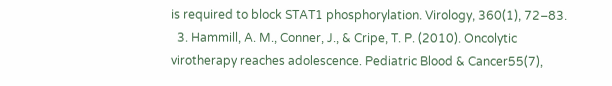is required to block STAT1 phosphorylation. Virology, 360(1), 72–83.
  3. Hammill, A. M., Conner, J., & Cripe, T. P. (2010). Oncolytic virotherapy reaches adolescence. Pediatric Blood & Cancer55(7),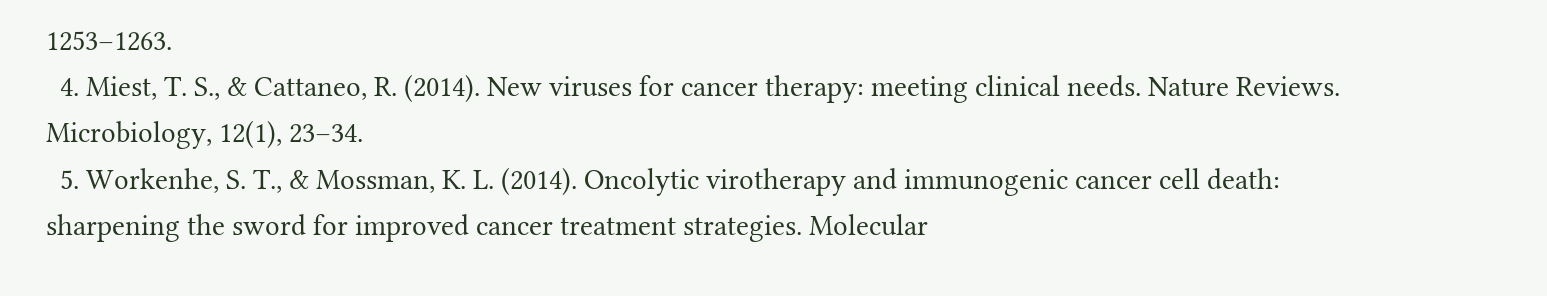1253–1263.
  4. Miest, T. S., & Cattaneo, R. (2014). New viruses for cancer therapy: meeting clinical needs. Nature Reviews. Microbiology, 12(1), 23–34.
  5. Workenhe, S. T., & Mossman, K. L. (2014). Oncolytic virotherapy and immunogenic cancer cell death: sharpening the sword for improved cancer treatment strategies. Molecular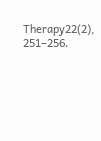Therapy22(2), 251–256.